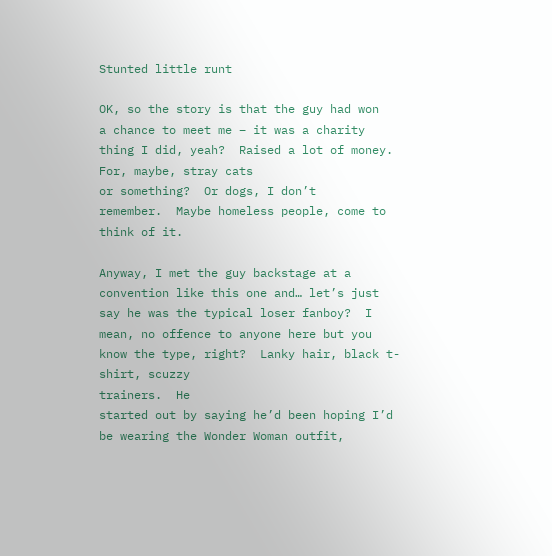Stunted little runt

OK, so the story is that the guy had won
a chance to meet me – it was a charity thing I did, yeah?  Raised a lot of money. For, maybe, stray cats
or something?  Or dogs, I don’t
remember.  Maybe homeless people, come to think of it.

Anyway, I met the guy backstage at a convention like this one and… let’s just say he was the typical loser fanboy?  I mean, no offence to anyone here but you know the type, right?  Lanky hair, black t-shirt, scuzzy
trainers.  He
started out by saying he’d been hoping I’d be wearing the Wonder Woman outfit,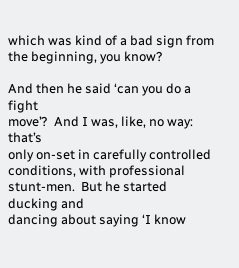which was kind of a bad sign from the beginning, you know?

And then he said ‘can you do a fight
move’?  And I was, like, no way: that’s
only on-set in carefully controlled conditions, with professional
stunt-men.  But he started ducking and
dancing about saying ‘I know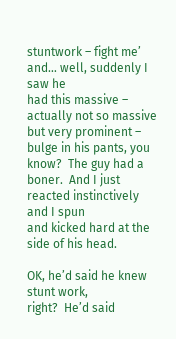stuntwork – fight me’ and… well, suddenly I saw he
had this massive – actually not so massive but very prominent – bulge in his pants, you know?  The guy had a boner.  And I just reacted instinctively and I spun
and kicked hard at the side of his head.

OK, he’d said he knew stunt work,
right?  He’d said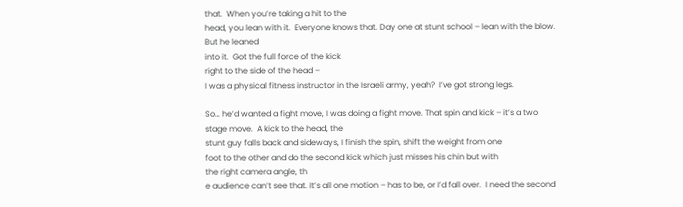that.  When you’re taking a hit to the
head, you lean with it.  Everyone knows that. Day one at stunt school – lean with the blow. But he leaned
into it.  Got the full force of the kick
right to the side of the head –
I was a physical fitness instructor in the Israeli army, yeah?  I’ve got strong legs.

So… he’d wanted a fight move, I was doing a fight move. That spin and kick – it’s a two
stage move.  A kick to the head, the
stunt guy falls back and sideways, I finish the spin, shift the weight from one
foot to the other and do the second kick which just misses his chin but with
the right camera angle, th
e audience can’t see that. It’s all one motion – has to be, or I’d fall over.  I need the second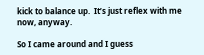kick to balance up.  It’s just reflex with me now, anyway.

So I came around and I guess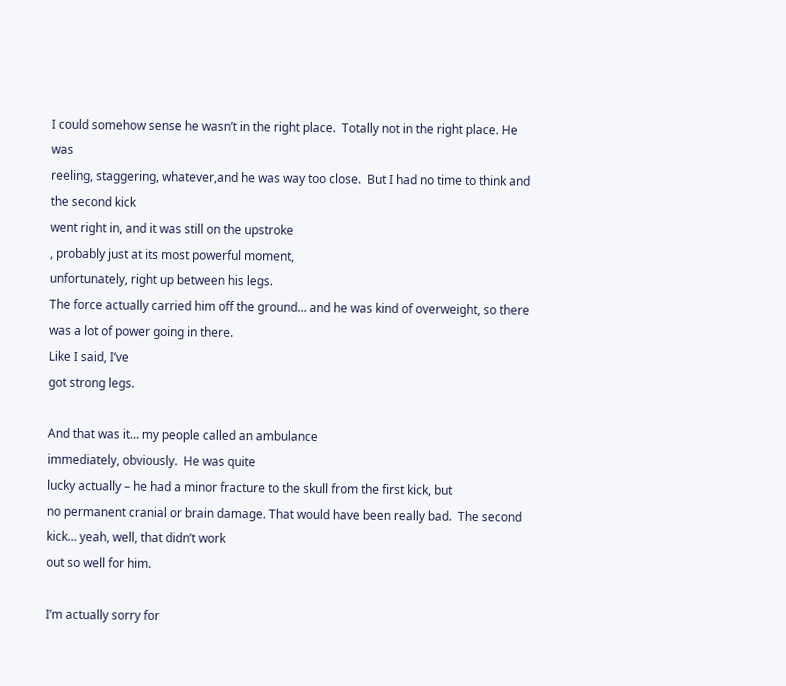I could somehow sense he wasn’t in the right place.  Totally not in the right place. He was
reeling, staggering, whatever,and he was way too close.  But I had no time to think and the second kick
went right in, and it was still on the upstroke
, probably just at its most powerful moment,
unfortunately, right up between his legs.
The force actually carried him off the ground… and he was kind of overweight, so there was a lot of power going in there.
Like I said, I’ve
got strong legs.

And that was it… my people called an ambulance
immediately, obviously.  He was quite
lucky actually – he had a minor fracture to the skull from the first kick, but
no permanent cranial or brain damage. That would have been really bad.  The second kick… yeah, well, that didn’t work
out so well for him.

I’m actually sorry for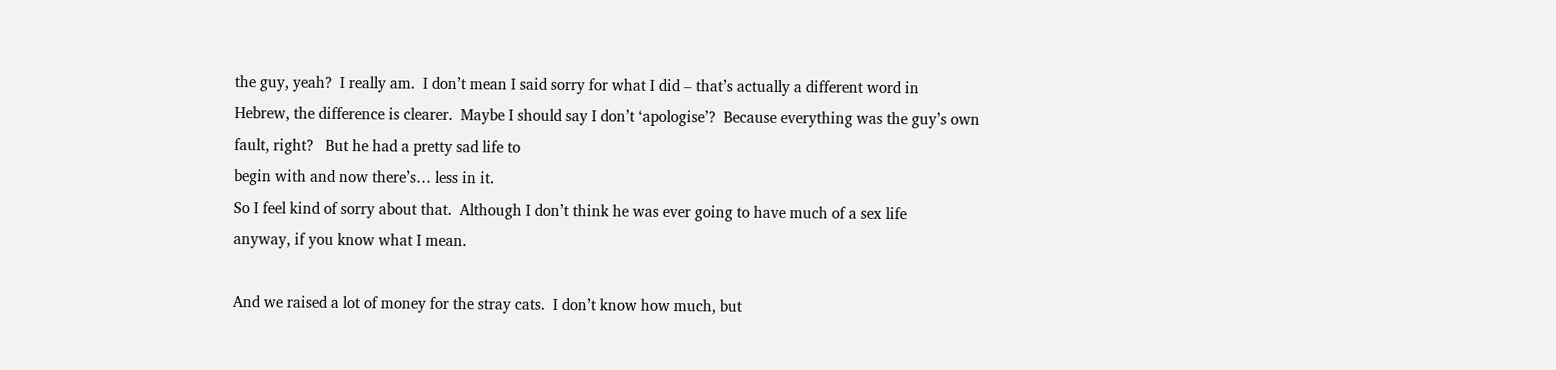the guy, yeah?  I really am.  I don’t mean I said sorry for what I did – that’s actually a different word in
Hebrew, the difference is clearer.  Maybe I should say I don’t ‘apologise’?  Because everything was the guy’s own
fault, right?   But he had a pretty sad life to
begin with and now there’s… less in it.
So I feel kind of sorry about that.  Although I don’t think he was ever going to have much of a sex life
anyway, if you know what I mean.

And we raised a lot of money for the stray cats.  I don’t know how much, but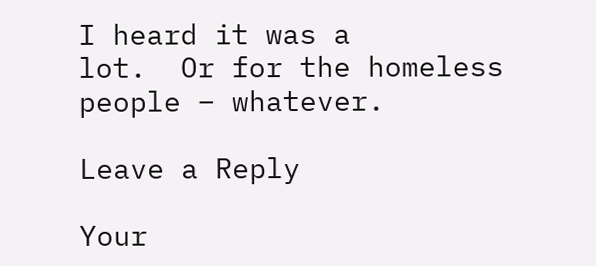I heard it was a
lot.  Or for the homeless people – whatever.

Leave a Reply

Your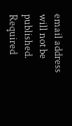email address will not be published. Required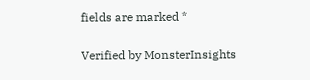fields are marked *

Verified by MonsterInsights